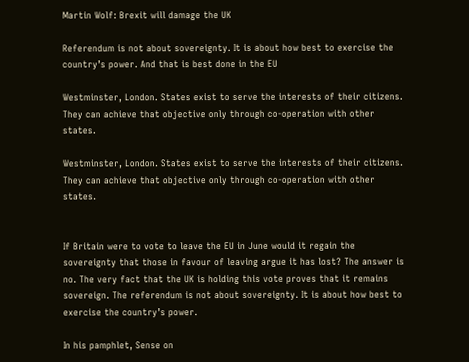Martin Wolf: Brexit will damage the UK

Referendum is not about sovereignty. It is about how best to exercise the country’s power. And that is best done in the EU

Westminster, London. States exist to serve the interests of their citizens. They can achieve that objective only through co-operation with other states.

Westminster, London. States exist to serve the interests of their citizens. They can achieve that objective only through co-operation with other states.


If Britain were to vote to leave the EU in June would it regain the sovereignty that those in favour of leaving argue it has lost? The answer is no. The very fact that the UK is holding this vote proves that it remains sovereign. The referendum is not about sovereignty. It is about how best to exercise the country’s power.

In his pamphlet, Sense on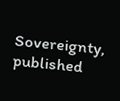Sovereignty, published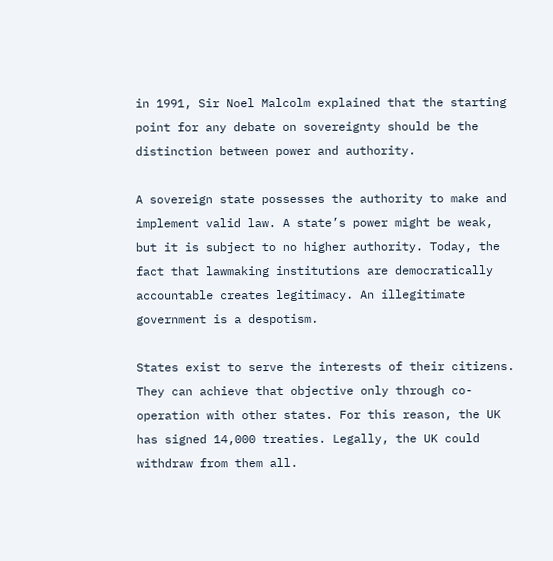in 1991, Sir Noel Malcolm explained that the starting point for any debate on sovereignty should be the distinction between power and authority.

A sovereign state possesses the authority to make and implement valid law. A state’s power might be weak, but it is subject to no higher authority. Today, the fact that lawmaking institutions are democratically accountable creates legitimacy. An illegitimate government is a despotism.

States exist to serve the interests of their citizens. They can achieve that objective only through co-operation with other states. For this reason, the UK has signed 14,000 treaties. Legally, the UK could withdraw from them all.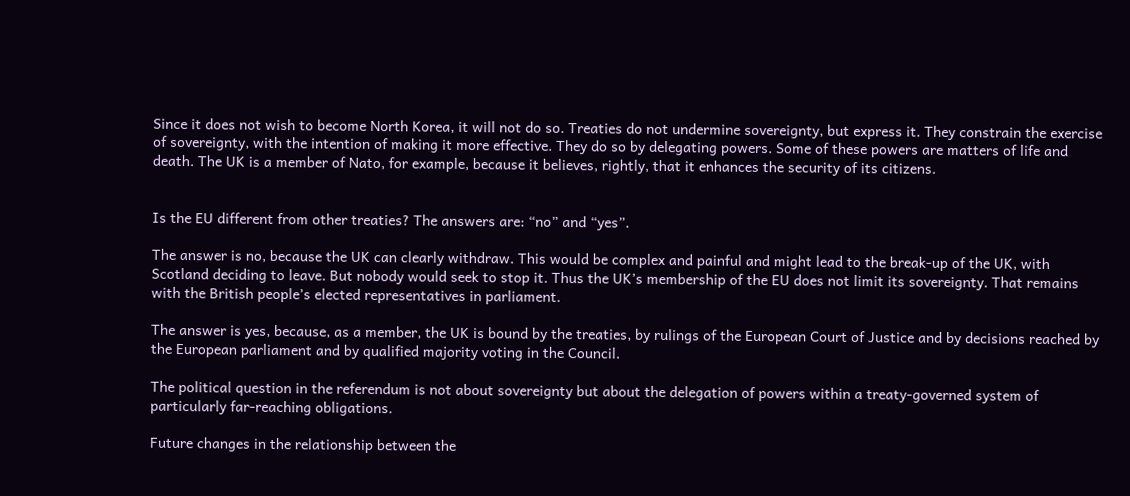Since it does not wish to become North Korea, it will not do so. Treaties do not undermine sovereignty, but express it. They constrain the exercise of sovereignty, with the intention of making it more effective. They do so by delegating powers. Some of these powers are matters of life and death. The UK is a member of Nato, for example, because it believes, rightly, that it enhances the security of its citizens.


Is the EU different from other treaties? The answers are: “no” and “yes”.

The answer is no, because the UK can clearly withdraw. This would be complex and painful and might lead to the break-up of the UK, with Scotland deciding to leave. But nobody would seek to stop it. Thus the UK’s membership of the EU does not limit its sovereignty. That remains with the British people’s elected representatives in parliament.

The answer is yes, because, as a member, the UK is bound by the treaties, by rulings of the European Court of Justice and by decisions reached by the European parliament and by qualified majority voting in the Council.

The political question in the referendum is not about sovereignty but about the delegation of powers within a treaty-governed system of particularly far-reaching obligations.

Future changes in the relationship between the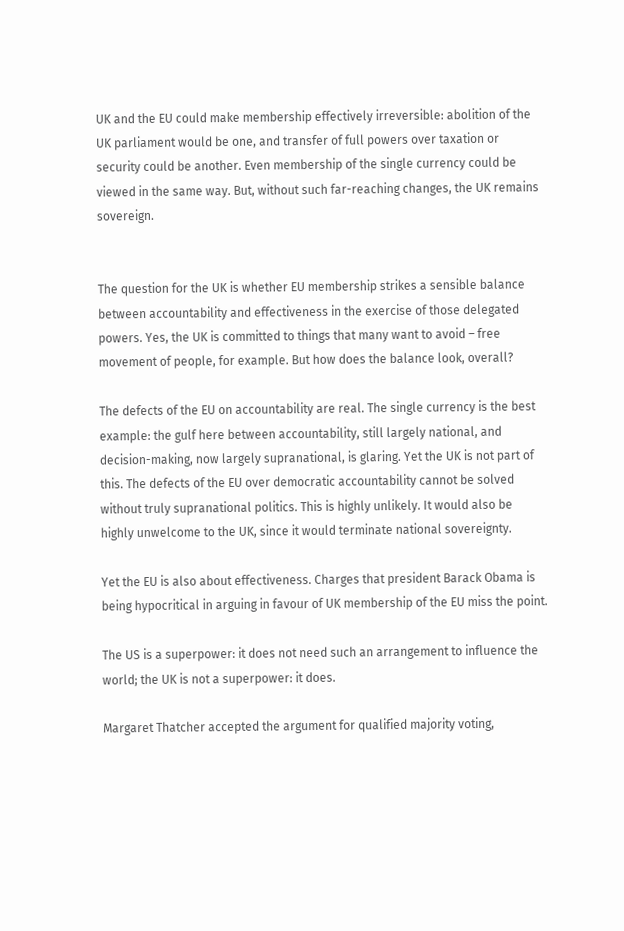UK and the EU could make membership effectively irreversible: abolition of the UK parliament would be one, and transfer of full powers over taxation or security could be another. Even membership of the single currency could be viewed in the same way. But, without such far-reaching changes, the UK remains sovereign.


The question for the UK is whether EU membership strikes a sensible balance between accountability and effectiveness in the exercise of those delegated powers. Yes, the UK is committed to things that many want to avoid – free movement of people, for example. But how does the balance look, overall?

The defects of the EU on accountability are real. The single currency is the best example: the gulf here between accountability, still largely national, and decision-making, now largely supranational, is glaring. Yet the UK is not part of this. The defects of the EU over democratic accountability cannot be solved without truly supranational politics. This is highly unlikely. It would also be highly unwelcome to the UK, since it would terminate national sovereignty.

Yet the EU is also about effectiveness. Charges that president Barack Obama is being hypocritical in arguing in favour of UK membership of the EU miss the point.

The US is a superpower: it does not need such an arrangement to influence the world; the UK is not a superpower: it does.

Margaret Thatcher accepted the argument for qualified majority voting,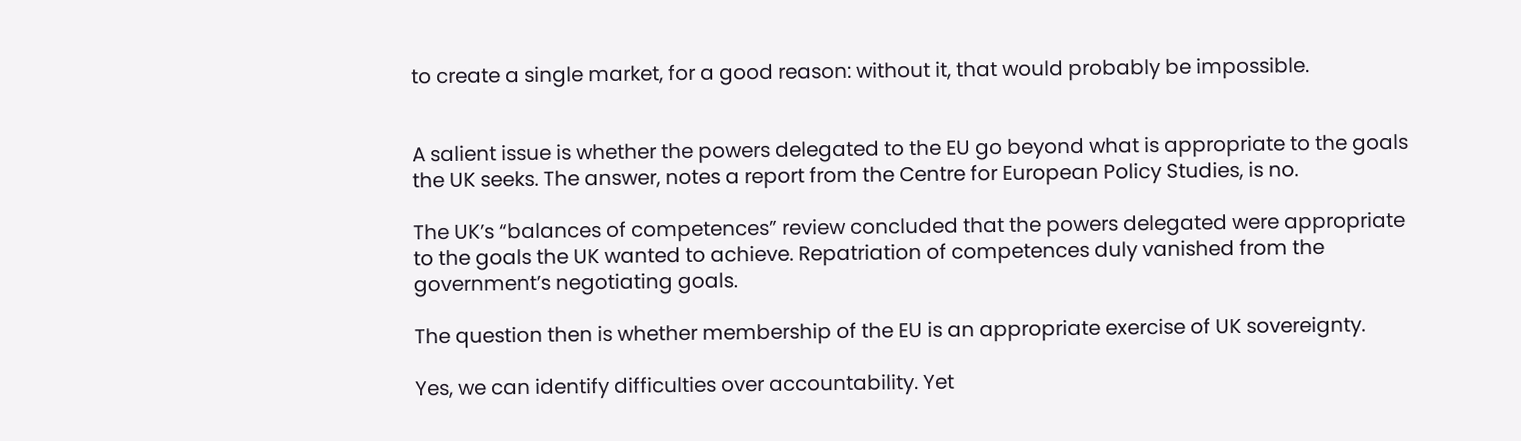to create a single market, for a good reason: without it, that would probably be impossible.


A salient issue is whether the powers delegated to the EU go beyond what is appropriate to the goals the UK seeks. The answer, notes a report from the Centre for European Policy Studies, is no.

The UK’s “balances of competences” review concluded that the powers delegated were appropriate to the goals the UK wanted to achieve. Repatriation of competences duly vanished from the government’s negotiating goals.

The question then is whether membership of the EU is an appropriate exercise of UK sovereignty.

Yes, we can identify difficulties over accountability. Yet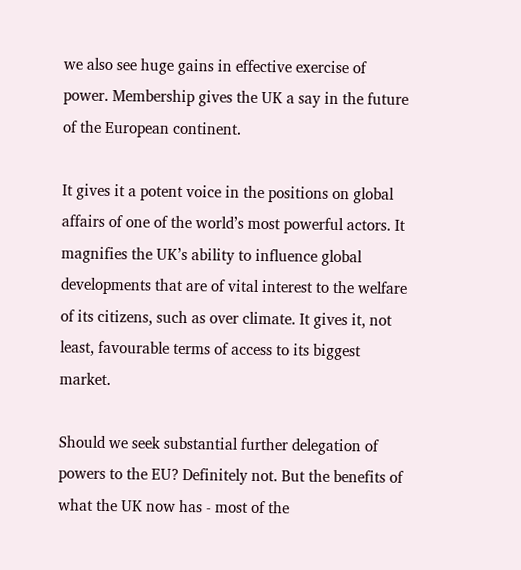we also see huge gains in effective exercise of power. Membership gives the UK a say in the future of the European continent.

It gives it a potent voice in the positions on global affairs of one of the world’s most powerful actors. It magnifies the UK’s ability to influence global developments that are of vital interest to the welfare of its citizens, such as over climate. It gives it, not least, favourable terms of access to its biggest market.

Should we seek substantial further delegation of powers to the EU? Definitely not. But the benefits of what the UK now has - most of the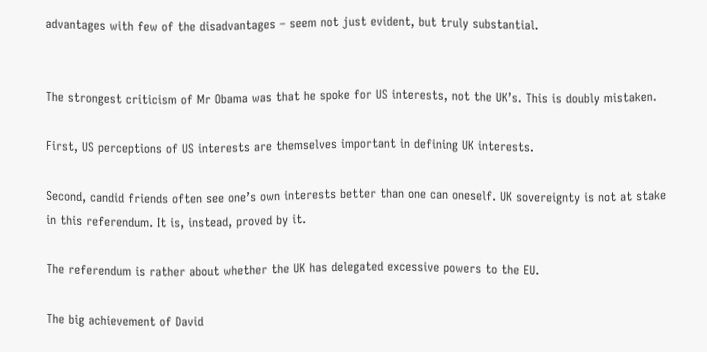advantages with few of the disadvantages – seem not just evident, but truly substantial.


The strongest criticism of Mr Obama was that he spoke for US interests, not the UK’s. This is doubly mistaken.

First, US perceptions of US interests are themselves important in defining UK interests.

Second, candid friends often see one’s own interests better than one can oneself. UK sovereignty is not at stake in this referendum. It is, instead, proved by it.

The referendum is rather about whether the UK has delegated excessive powers to the EU.

The big achievement of David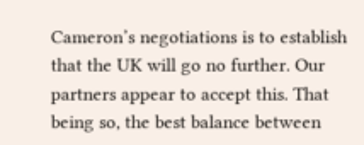Cameron’s negotiations is to establish that the UK will go no further. Our partners appear to accept this. That being so, the best balance between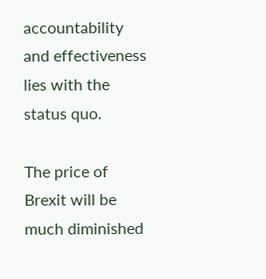accountability and effectiveness lies with the status quo.

The price of Brexit will be much diminished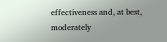effectiveness and, at best, moderately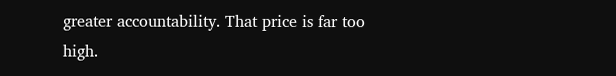greater accountability. That price is far too high.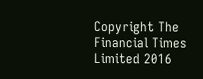Copyright The Financial Times Limited 2016